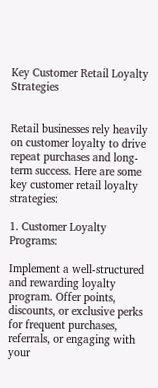Key Customer Retail Loyalty Strategies


Retail businesses rely heavily on customer loyalty to drive repeat purchases and long-term success. Here are some key customer retail loyalty strategies:

1. Customer Loyalty Programs:

Implement a well-structured and rewarding loyalty program. Offer points, discounts, or exclusive perks for frequent purchases, referrals, or engaging with your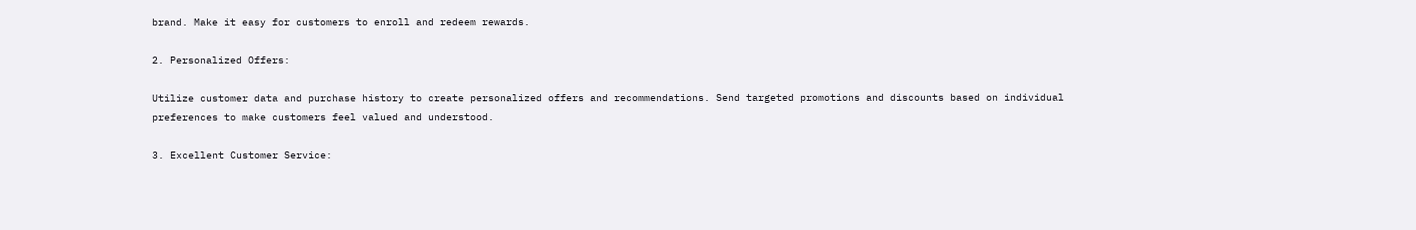brand. Make it easy for customers to enroll and redeem rewards.

2. Personalized Offers:

Utilize customer data and purchase history to create personalized offers and recommendations. Send targeted promotions and discounts based on individual preferences to make customers feel valued and understood.

3. Excellent Customer Service: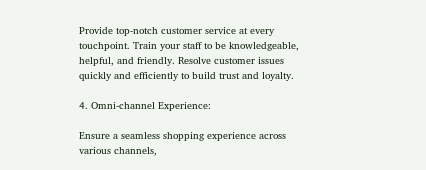Provide top-notch customer service at every touchpoint. Train your staff to be knowledgeable, helpful, and friendly. Resolve customer issues quickly and efficiently to build trust and loyalty.

4. Omni-channel Experience:

Ensure a seamless shopping experience across various channels,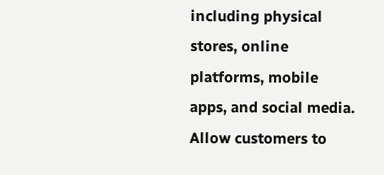including physical stores, online platforms, mobile apps, and social media. Allow customers to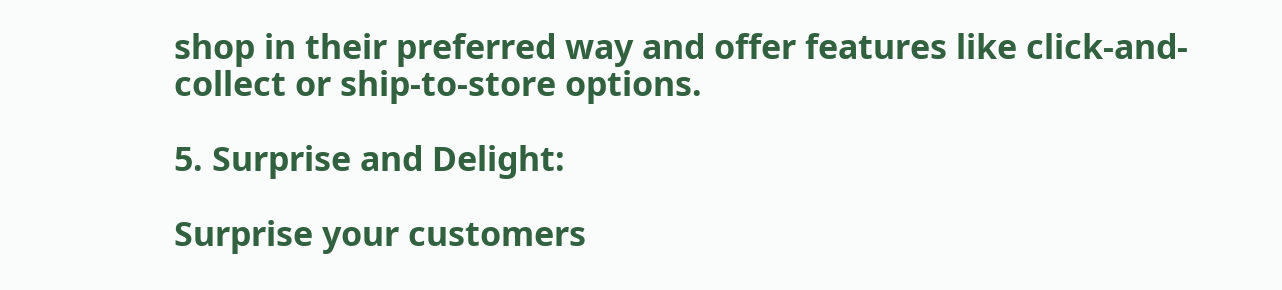shop in their preferred way and offer features like click-and-collect or ship-to-store options.

5. Surprise and Delight:

Surprise your customers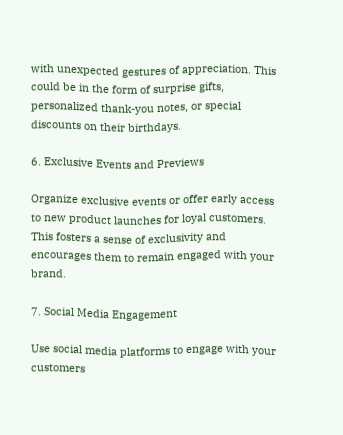with unexpected gestures of appreciation. This could be in the form of surprise gifts, personalized thank-you notes, or special discounts on their birthdays.

6. Exclusive Events and Previews

Organize exclusive events or offer early access to new product launches for loyal customers. This fosters a sense of exclusivity and encourages them to remain engaged with your brand.

7. Social Media Engagement

Use social media platforms to engage with your customers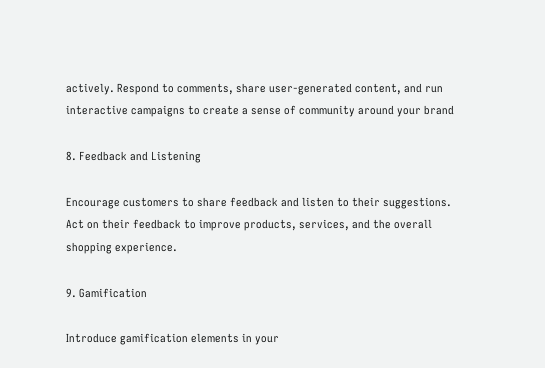actively. Respond to comments, share user-generated content, and run interactive campaigns to create a sense of community around your brand

8. Feedback and Listening

Encourage customers to share feedback and listen to their suggestions. Act on their feedback to improve products, services, and the overall shopping experience.

9. Gamification

Introduce gamification elements in your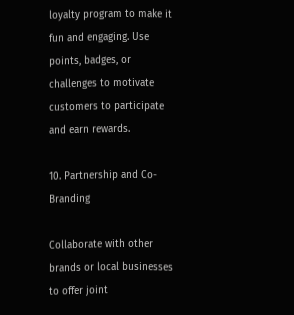loyalty program to make it fun and engaging. Use points, badges, or challenges to motivate customers to participate and earn rewards.

10. Partnership and Co-Branding

Collaborate with other brands or local businesses to offer joint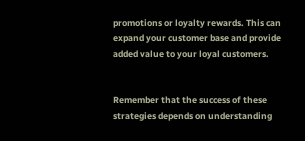promotions or loyalty rewards. This can expand your customer base and provide added value to your loyal customers.


Remember that the success of these strategies depends on understanding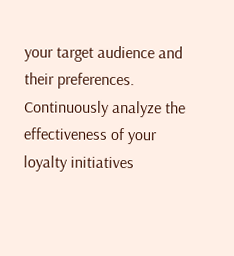your target audience and their preferences. Continuously analyze the effectiveness of your loyalty initiatives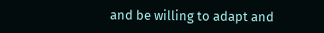and be willing to adapt and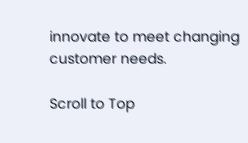innovate to meet changing customer needs.

Scroll to Top